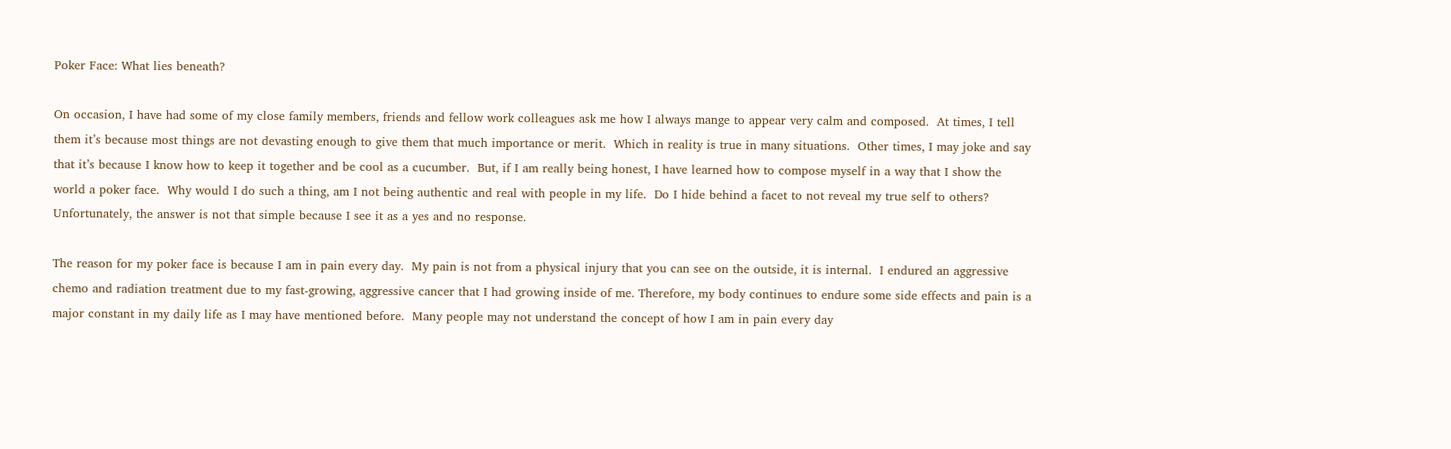Poker Face: What lies beneath?

On occasion, I have had some of my close family members, friends and fellow work colleagues ask me how I always mange to appear very calm and composed.  At times, I tell them it’s because most things are not devasting enough to give them that much importance or merit.  Which in reality is true in many situations.  Other times, I may joke and say that it’s because I know how to keep it together and be cool as a cucumber.  But, if I am really being honest, I have learned how to compose myself in a way that I show the world a poker face.  Why would I do such a thing, am I not being authentic and real with people in my life.  Do I hide behind a facet to not reveal my true self to others?  Unfortunately, the answer is not that simple because I see it as a yes and no response.

The reason for my poker face is because I am in pain every day.  My pain is not from a physical injury that you can see on the outside, it is internal.  I endured an aggressive chemo and radiation treatment due to my fast-growing, aggressive cancer that I had growing inside of me. Therefore, my body continues to endure some side effects and pain is a major constant in my daily life as I may have mentioned before.  Many people may not understand the concept of how I am in pain every day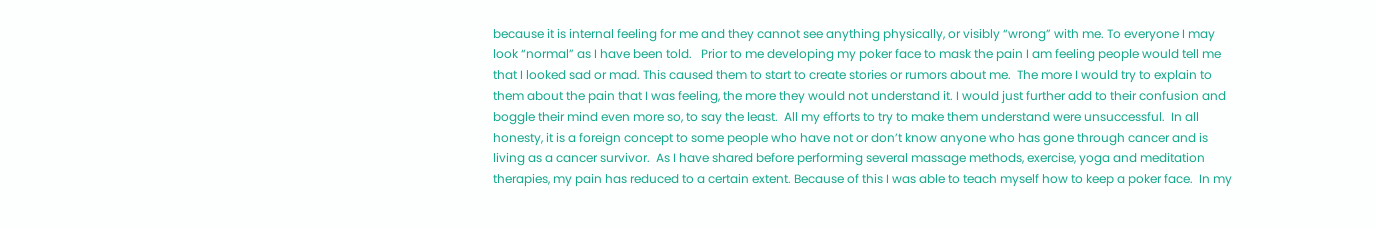because it is internal feeling for me and they cannot see anything physically, or visibly “wrong” with me. To everyone I may look “normal” as I have been told.   Prior to me developing my poker face to mask the pain I am feeling people would tell me that I looked sad or mad. This caused them to start to create stories or rumors about me.  The more I would try to explain to them about the pain that I was feeling, the more they would not understand it. I would just further add to their confusion and boggle their mind even more so, to say the least.  All my efforts to try to make them understand were unsuccessful.  In all honesty, it is a foreign concept to some people who have not or don’t know anyone who has gone through cancer and is living as a cancer survivor.  As I have shared before performing several massage methods, exercise, yoga and meditation therapies, my pain has reduced to a certain extent. Because of this I was able to teach myself how to keep a poker face.  In my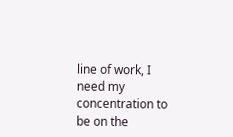line of work, I need my concentration to be on the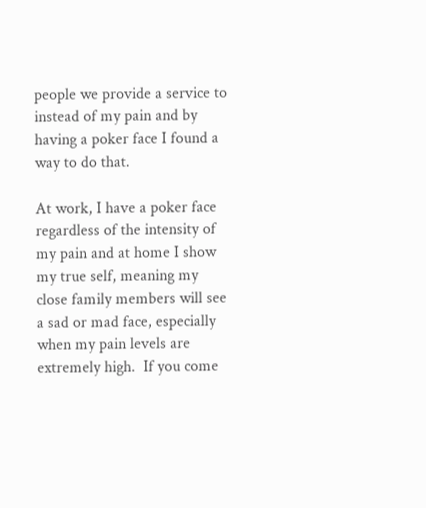people we provide a service to instead of my pain and by having a poker face I found a way to do that.

At work, I have a poker face regardless of the intensity of my pain and at home I show my true self, meaning my close family members will see a sad or mad face, especially when my pain levels are extremely high.  If you come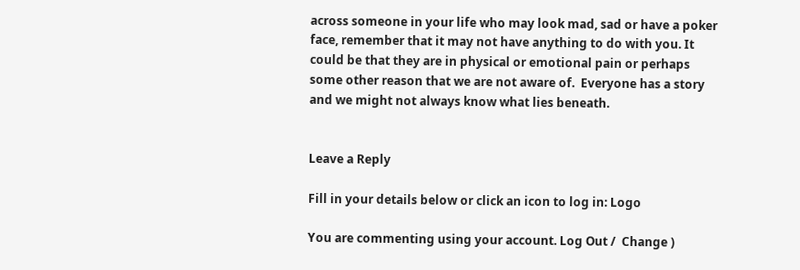across someone in your life who may look mad, sad or have a poker face, remember that it may not have anything to do with you. It could be that they are in physical or emotional pain or perhaps some other reason that we are not aware of.  Everyone has a story and we might not always know what lies beneath.


Leave a Reply

Fill in your details below or click an icon to log in: Logo

You are commenting using your account. Log Out /  Change )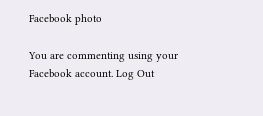Facebook photo

You are commenting using your Facebook account. Log Out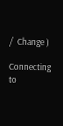/  Change )

Connecting to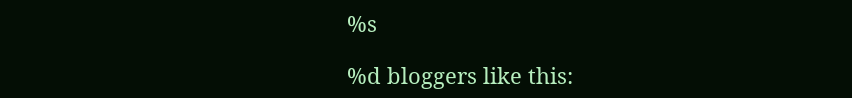%s

%d bloggers like this: